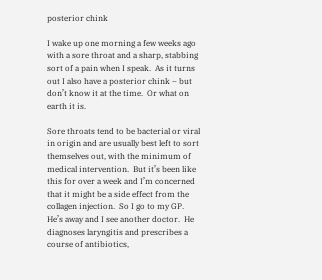posterior chink

I wake up one morning a few weeks ago with a sore throat and a sharp, stabbing sort of a pain when I speak.  As it turns out I also have a posterior chink – but don’t know it at the time.  Or what on earth it is.

Sore throats tend to be bacterial or viral in origin and are usually best left to sort themselves out, with the minimum of medical intervention.  But it’s been like this for over a week and I’m concerned that it might be a side effect from the collagen injection.  So I go to my GP.  He’s away and I see another doctor.  He diagnoses laryngitis and prescribes a course of antibiotics,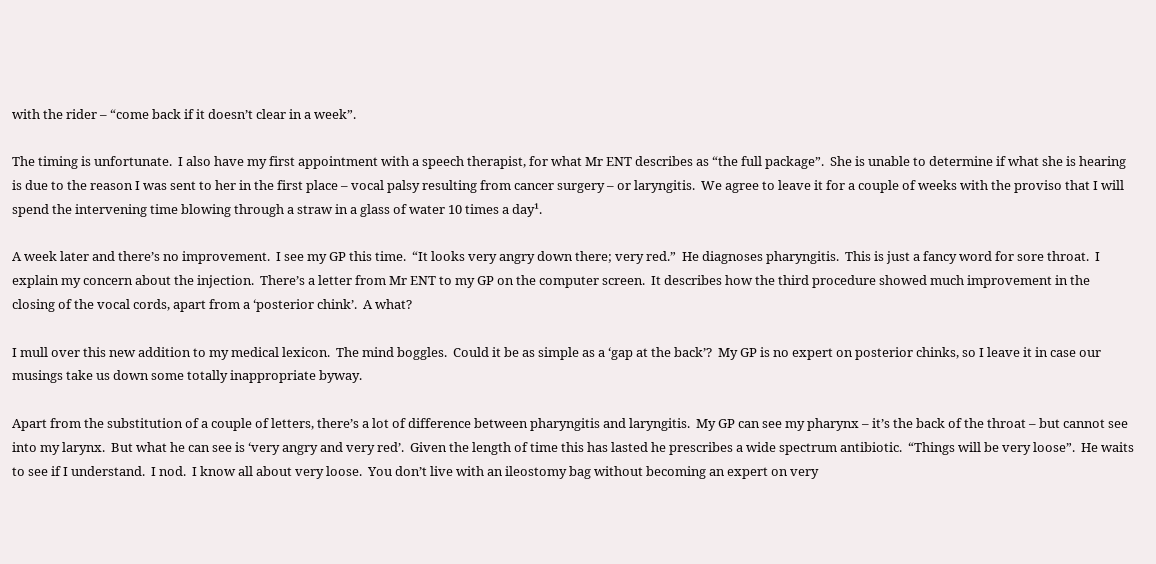with the rider – “come back if it doesn’t clear in a week”.

The timing is unfortunate.  I also have my first appointment with a speech therapist, for what Mr ENT describes as “the full package”.  She is unable to determine if what she is hearing is due to the reason I was sent to her in the first place – vocal palsy resulting from cancer surgery – or laryngitis.  We agree to leave it for a couple of weeks with the proviso that I will spend the intervening time blowing through a straw in a glass of water 10 times a day¹.

A week later and there’s no improvement.  I see my GP this time.  “It looks very angry down there; very red.”  He diagnoses pharyngitis.  This is just a fancy word for sore throat.  I explain my concern about the injection.  There’s a letter from Mr ENT to my GP on the computer screen.  It describes how the third procedure showed much improvement in the closing of the vocal cords, apart from a ‘posterior chink’.  A what?

I mull over this new addition to my medical lexicon.  The mind boggles.  Could it be as simple as a ‘gap at the back’?  My GP is no expert on posterior chinks, so I leave it in case our musings take us down some totally inappropriate byway.

Apart from the substitution of a couple of letters, there’s a lot of difference between pharyngitis and laryngitis.  My GP can see my pharynx – it’s the back of the throat – but cannot see into my larynx.  But what he can see is ‘very angry and very red’.  Given the length of time this has lasted he prescribes a wide spectrum antibiotic.  “Things will be very loose”.  He waits to see if I understand.  I nod.  I know all about very loose.  You don’t live with an ileostomy bag without becoming an expert on very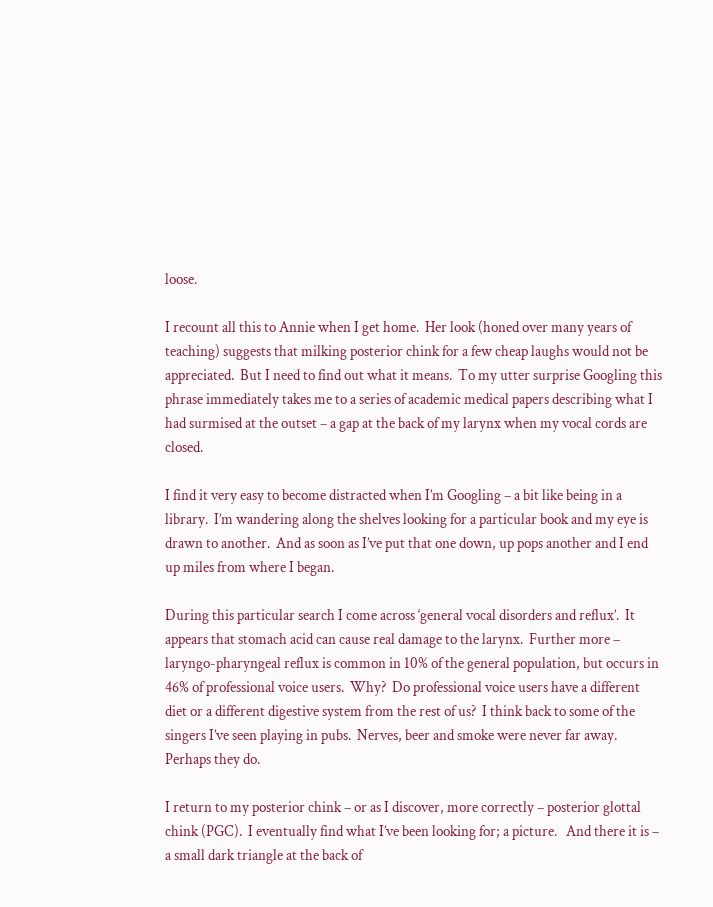loose.

I recount all this to Annie when I get home.  Her look (honed over many years of teaching) suggests that milking posterior chink for a few cheap laughs would not be appreciated.  But I need to find out what it means.  To my utter surprise Googling this phrase immediately takes me to a series of academic medical papers describing what I had surmised at the outset – a gap at the back of my larynx when my vocal cords are closed.

I find it very easy to become distracted when I’m Googling – a bit like being in a library.  I’m wandering along the shelves looking for a particular book and my eye is drawn to another.  And as soon as I’ve put that one down, up pops another and I end up miles from where I began.

During this particular search I come across ‘general vocal disorders and reflux’.  It appears that stomach acid can cause real damage to the larynx.  Further more – laryngo-pharyngeal reflux is common in 10% of the general population, but occurs in 46% of professional voice users.  Why?  Do professional voice users have a different diet or a different digestive system from the rest of us?  I think back to some of the singers I’ve seen playing in pubs.  Nerves, beer and smoke were never far away.  Perhaps they do.

I return to my posterior chink – or as I discover, more correctly – posterior glottal chink (PGC).  I eventually find what I’ve been looking for; a picture.   And there it is – a small dark triangle at the back of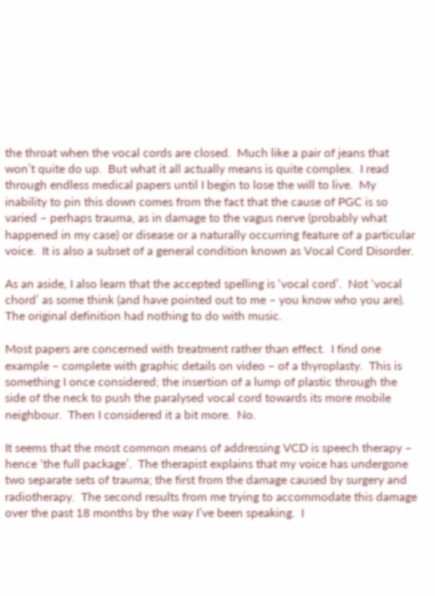the throat when the vocal cords are closed.  Much like a pair of jeans that won’t quite do up.  But what it all actually means is quite complex.  I read through endless medical papers until I begin to lose the will to live.  My inability to pin this down comes from the fact that the cause of PGC is so varied – perhaps trauma, as in damage to the vagus nerve (probably what happened in my case) or disease or a naturally occurring feature of a particular voice.  It is also a subset of a general condition known as Vocal Cord Disorder.

As an aside, I also learn that the accepted spelling is ‘vocal cord’.  Not ‘vocal chord’ as some think (and have pointed out to me – you know who you are).  The original definition had nothing to do with music.

Most papers are concerned with treatment rather than effect.  I find one example – complete with graphic details on video – of a thyroplasty.  This is something I once considered; the insertion of a lump of plastic through the side of the neck to push the paralysed vocal cord towards its more mobile neighbour.  Then I considered it a bit more.  No.

It seems that the most common means of addressing VCD is speech therapy – hence ‘the full package’.  The therapist explains that my voice has undergone two separate sets of trauma; the first from the damage caused by surgery and radiotherapy.  The second results from me trying to accommodate this damage over the past 18 months by the way I’ve been speaking.  I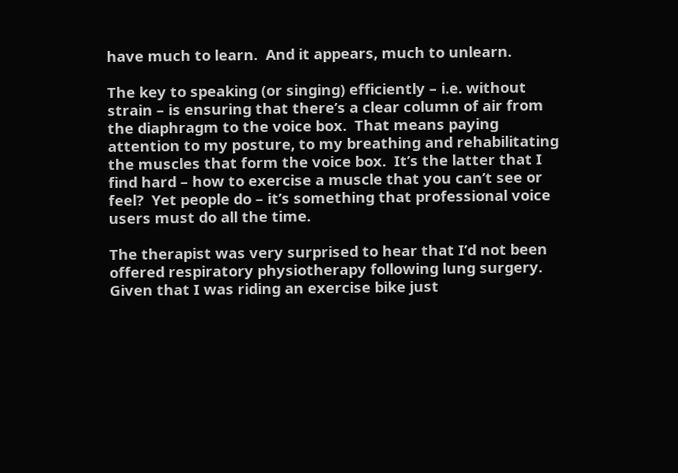have much to learn.  And it appears, much to unlearn.

The key to speaking (or singing) efficiently – i.e. without strain – is ensuring that there’s a clear column of air from the diaphragm to the voice box.  That means paying attention to my posture, to my breathing and rehabilitating the muscles that form the voice box.  It’s the latter that I find hard – how to exercise a muscle that you can’t see or feel?  Yet people do – it’s something that professional voice users must do all the time.

The therapist was very surprised to hear that I’d not been offered respiratory physiotherapy following lung surgery.  Given that I was riding an exercise bike just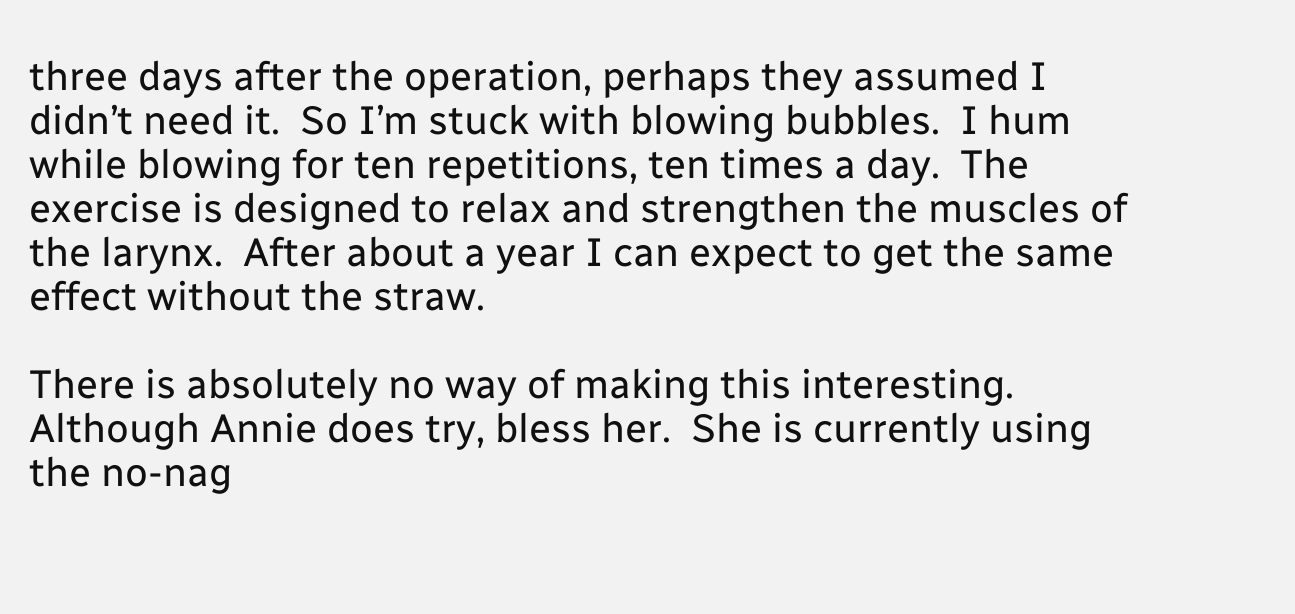three days after the operation, perhaps they assumed I didn’t need it.  So I’m stuck with blowing bubbles.  I hum while blowing for ten repetitions, ten times a day.  The exercise is designed to relax and strengthen the muscles of the larynx.  After about a year I can expect to get the same effect without the straw.

There is absolutely no way of making this interesting.  Although Annie does try, bless her.  She is currently using the no-nag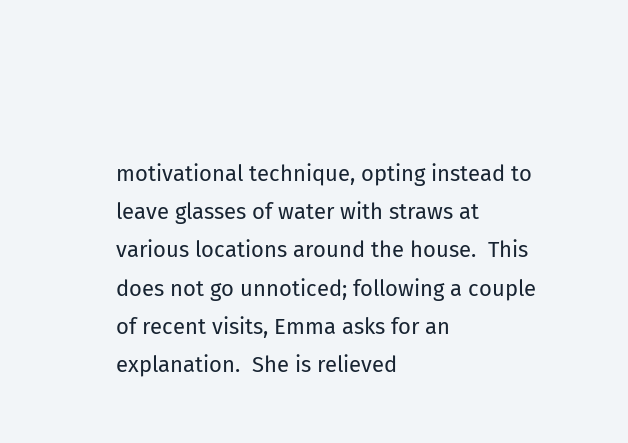motivational technique, opting instead to leave glasses of water with straws at various locations around the house.  This does not go unnoticed; following a couple of recent visits, Emma asks for an explanation.  She is relieved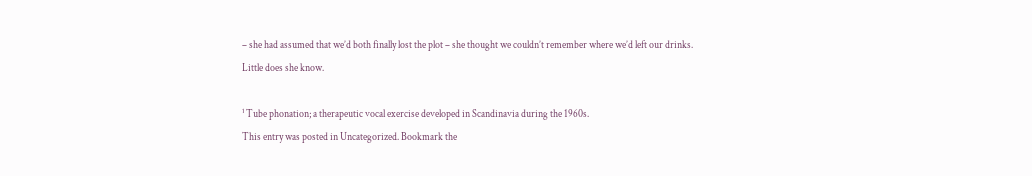– she had assumed that we’d both finally lost the plot – she thought we couldn’t remember where we’d left our drinks.  Little does she know.

¹ Tube phonation; a therapeutic vocal exercise developed in Scandinavia during the 1960s.
This entry was posted in Uncategorized. Bookmark the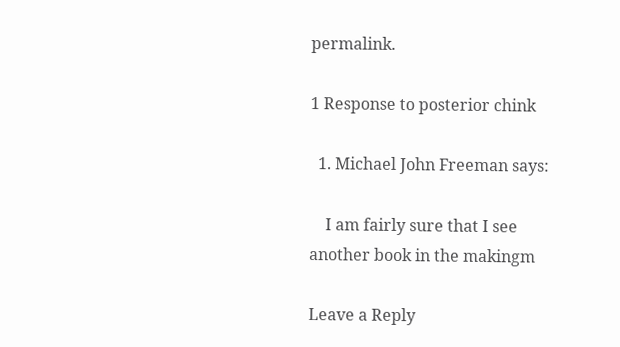permalink.

1 Response to posterior chink

  1. Michael John Freeman says:

    I am fairly sure that I see another book in the makingm

Leave a Reply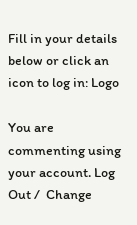Fill in your details below or click an icon to log in: Logo

You are commenting using your account. Log Out /  Change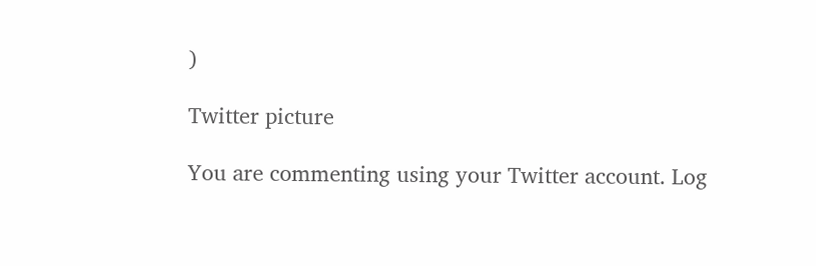)

Twitter picture

You are commenting using your Twitter account. Log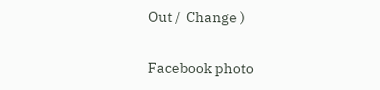Out /  Change )

Facebook photo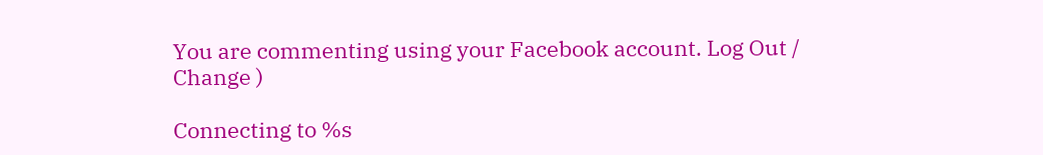You are commenting using your Facebook account. Log Out /  Change )

Connecting to %s